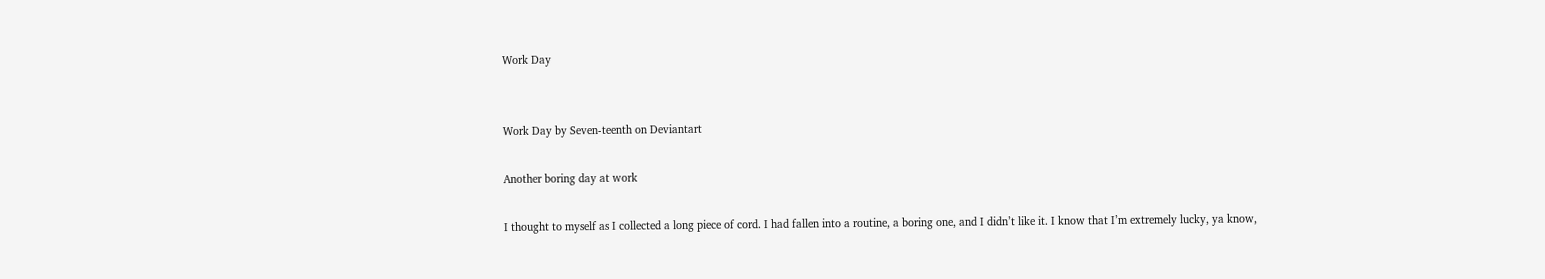Work Day


Work Day by Seven-teenth on Deviantart

Another boring day at work

I thought to myself as I collected a long piece of cord. I had fallen into a routine, a boring one, and I didn’t like it. I know that I’m extremely lucky, ya know,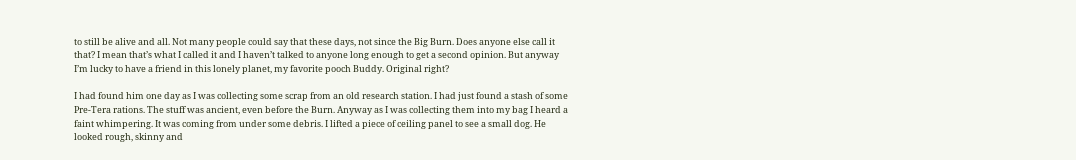to still be alive and all. Not many people could say that these days, not since the Big Burn. Does anyone else call it that? I mean that’s what I called it and I haven’t talked to anyone long enough to get a second opinion. But anyway I’m lucky to have a friend in this lonely planet, my favorite pooch Buddy. Original right?

I had found him one day as I was collecting some scrap from an old research station. I had just found a stash of some Pre-Tera rations. The stuff was ancient, even before the Burn. Anyway as I was collecting them into my bag I heard a faint whimpering. It was coming from under some debris. I lifted a piece of ceiling panel to see a small dog. He looked rough, skinny and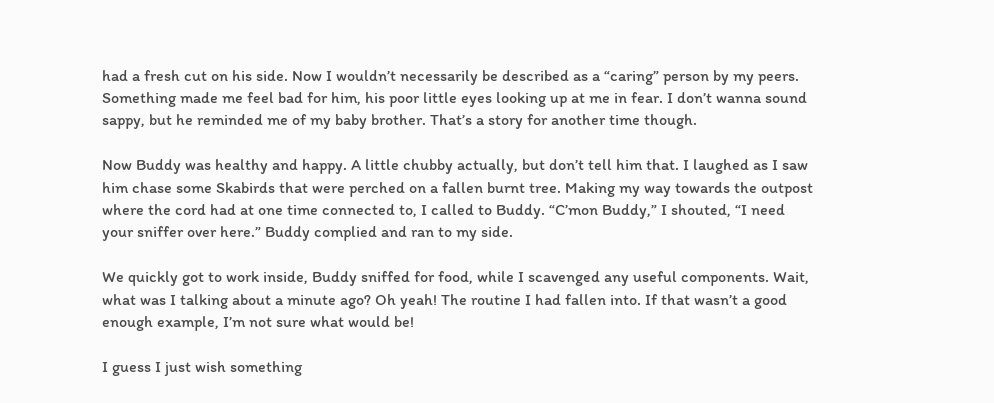had a fresh cut on his side. Now I wouldn’t necessarily be described as a “caring” person by my peers. Something made me feel bad for him, his poor little eyes looking up at me in fear. I don’t wanna sound sappy, but he reminded me of my baby brother. That’s a story for another time though.

Now Buddy was healthy and happy. A little chubby actually, but don’t tell him that. I laughed as I saw him chase some Skabirds that were perched on a fallen burnt tree. Making my way towards the outpost where the cord had at one time connected to, I called to Buddy. “C’mon Buddy,” I shouted, “I need your sniffer over here.” Buddy complied and ran to my side.

We quickly got to work inside, Buddy sniffed for food, while I scavenged any useful components. Wait, what was I talking about a minute ago? Oh yeah! The routine I had fallen into. If that wasn’t a good enough example, I’m not sure what would be!

I guess I just wish something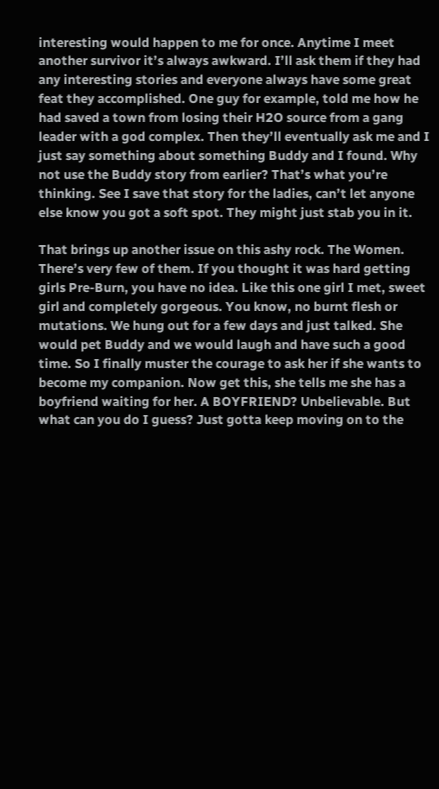interesting would happen to me for once. Anytime I meet another survivor it’s always awkward. I’ll ask them if they had any interesting stories and everyone always have some great feat they accomplished. One guy for example, told me how he had saved a town from losing their H2O source from a gang leader with a god complex. Then they’ll eventually ask me and I just say something about something Buddy and I found. Why not use the Buddy story from earlier? That’s what you’re thinking. See I save that story for the ladies, can’t let anyone else know you got a soft spot. They might just stab you in it.

That brings up another issue on this ashy rock. The Women. There’s very few of them. If you thought it was hard getting girls Pre-Burn, you have no idea. Like this one girl I met, sweet girl and completely gorgeous. You know, no burnt flesh or mutations. We hung out for a few days and just talked. She would pet Buddy and we would laugh and have such a good time. So I finally muster the courage to ask her if she wants to become my companion. Now get this, she tells me she has a boyfriend waiting for her. A BOYFRIEND? Unbelievable. But what can you do I guess? Just gotta keep moving on to the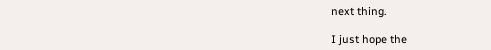next thing.

I just hope the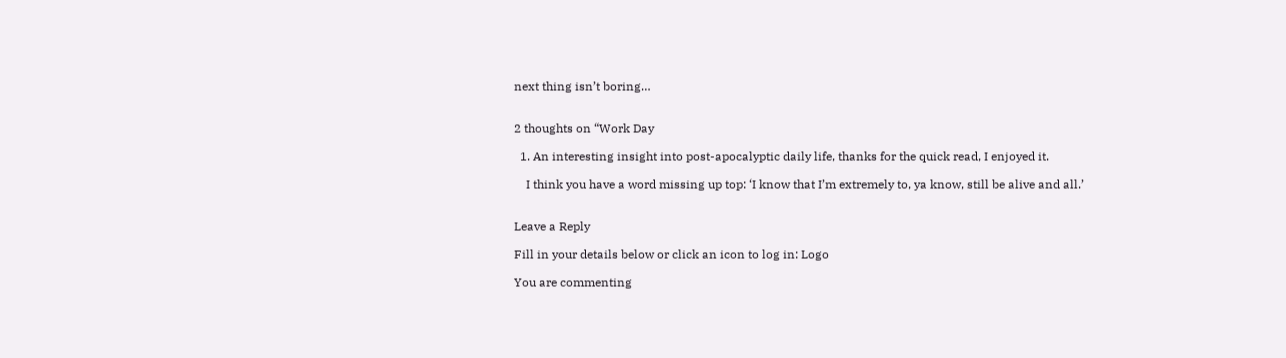next thing isn’t boring…


2 thoughts on “Work Day

  1. An interesting insight into post-apocalyptic daily life, thanks for the quick read, I enjoyed it.

    I think you have a word missing up top: ‘I know that I’m extremely to, ya know, still be alive and all.’


Leave a Reply

Fill in your details below or click an icon to log in: Logo

You are commenting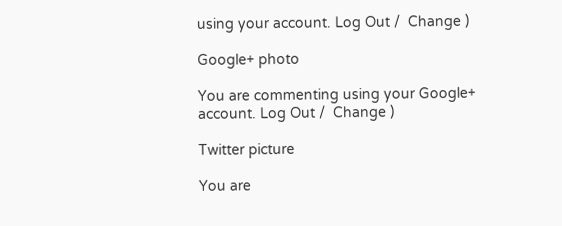using your account. Log Out /  Change )

Google+ photo

You are commenting using your Google+ account. Log Out /  Change )

Twitter picture

You are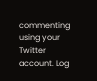commenting using your Twitter account. Log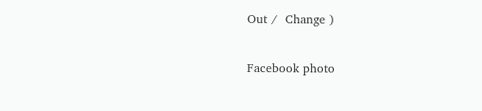Out /  Change )

Facebook photo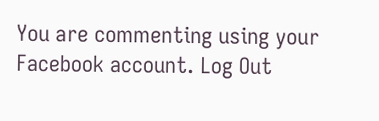You are commenting using your Facebook account. Log Out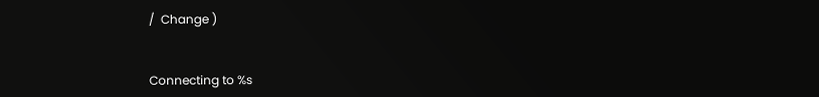/  Change )


Connecting to %s